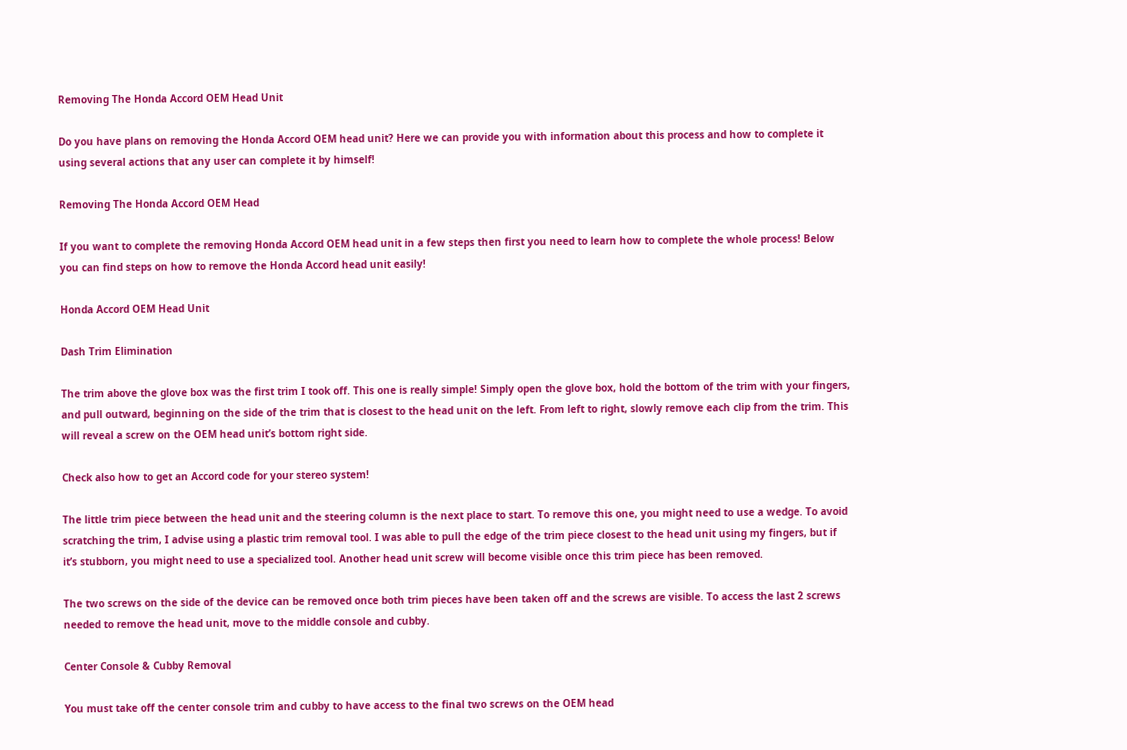Removing The Honda Accord OEM Head Unit

Do you have plans on removing the Honda Accord OEM head unit? Here we can provide you with information about this process and how to complete it using several actions that any user can complete it by himself!

Removing The Honda Accord OEM Head

If you want to complete the removing Honda Accord OEM head unit in a few steps then first you need to learn how to complete the whole process! Below you can find steps on how to remove the Honda Accord head unit easily!

Honda Accord OEM Head Unit

Dash Trim Elimination

The trim above the glove box was the first trim I took off. This one is really simple! Simply open the glove box, hold the bottom of the trim with your fingers, and pull outward, beginning on the side of the trim that is closest to the head unit on the left. From left to right, slowly remove each clip from the trim. This will reveal a screw on the OEM head unit’s bottom right side.

Check also how to get an Accord code for your stereo system!

The little trim piece between the head unit and the steering column is the next place to start. To remove this one, you might need to use a wedge. To avoid scratching the trim, I advise using a plastic trim removal tool. I was able to pull the edge of the trim piece closest to the head unit using my fingers, but if it’s stubborn, you might need to use a specialized tool. Another head unit screw will become visible once this trim piece has been removed.

The two screws on the side of the device can be removed once both trim pieces have been taken off and the screws are visible. To access the last 2 screws needed to remove the head unit, move to the middle console and cubby.

Center Console & Cubby Removal

You must take off the center console trim and cubby to have access to the final two screws on the OEM head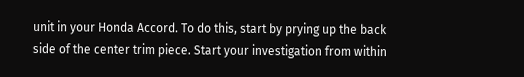unit in your Honda Accord. To do this, start by prying up the back side of the center trim piece. Start your investigation from within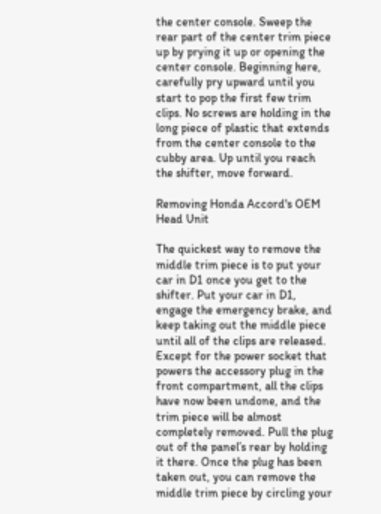the center console. Sweep the rear part of the center trim piece up by prying it up or opening the center console. Beginning here, carefully pry upward until you start to pop the first few trim clips. No screws are holding in the long piece of plastic that extends from the center console to the cubby area. Up until you reach the shifter, move forward.

Removing Honda Accord's OEM Head Unit

The quickest way to remove the middle trim piece is to put your car in D1 once you get to the shifter. Put your car in D1, engage the emergency brake, and keep taking out the middle piece until all of the clips are released. Except for the power socket that powers the accessory plug in the front compartment, all the clips have now been undone, and the trim piece will be almost completely removed. Pull the plug out of the panel’s rear by holding it there. Once the plug has been taken out, you can remove the middle trim piece by circling your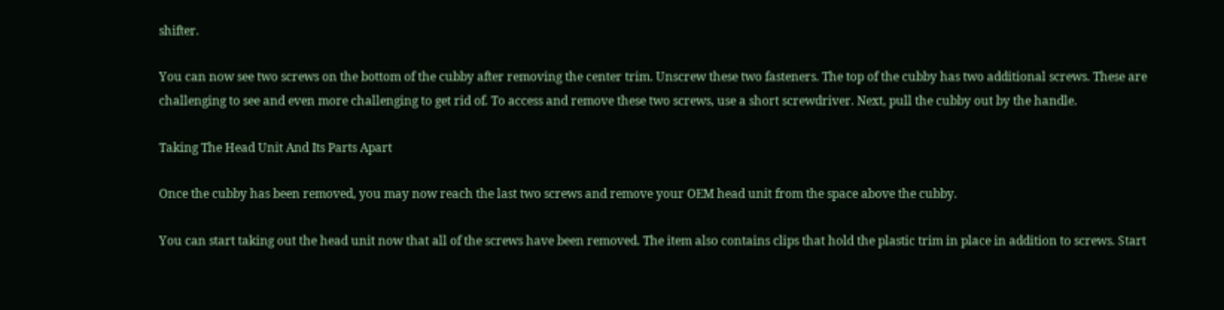shifter.

You can now see two screws on the bottom of the cubby after removing the center trim. Unscrew these two fasteners. The top of the cubby has two additional screws. These are challenging to see and even more challenging to get rid of. To access and remove these two screws, use a short screwdriver. Next, pull the cubby out by the handle.

Taking The Head Unit And Its Parts Apart

Once the cubby has been removed, you may now reach the last two screws and remove your OEM head unit from the space above the cubby.

You can start taking out the head unit now that all of the screws have been removed. The item also contains clips that hold the plastic trim in place in addition to screws. Start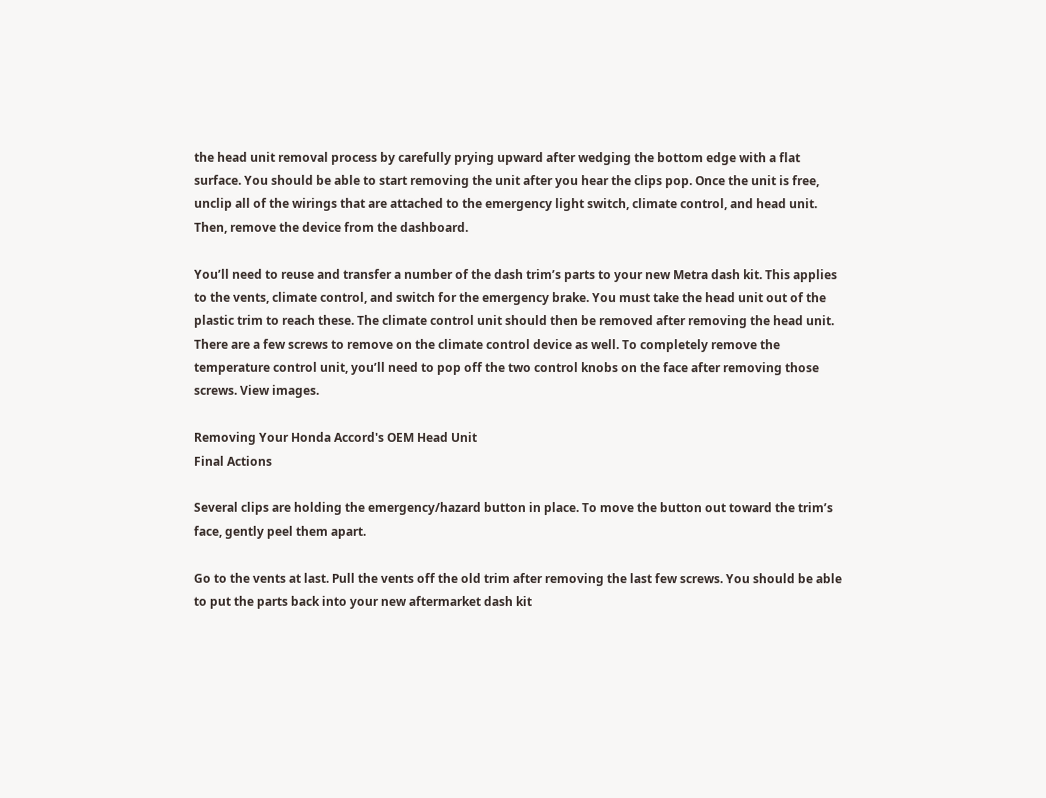the head unit removal process by carefully prying upward after wedging the bottom edge with a flat surface. You should be able to start removing the unit after you hear the clips pop. Once the unit is free, unclip all of the wirings that are attached to the emergency light switch, climate control, and head unit. Then, remove the device from the dashboard.

You’ll need to reuse and transfer a number of the dash trim’s parts to your new Metra dash kit. This applies to the vents, climate control, and switch for the emergency brake. You must take the head unit out of the plastic trim to reach these. The climate control unit should then be removed after removing the head unit. There are a few screws to remove on the climate control device as well. To completely remove the temperature control unit, you’ll need to pop off the two control knobs on the face after removing those screws. View images.

Removing Your Honda Accord's OEM Head Unit
Final Actions

Several clips are holding the emergency/hazard button in place. To move the button out toward the trim’s face, gently peel them apart.

Go to the vents at last. Pull the vents off the old trim after removing the last few screws. You should be able to put the parts back into your new aftermarket dash kit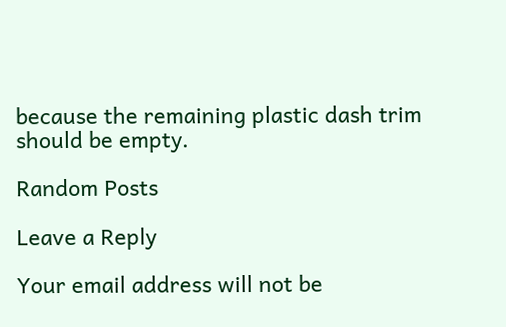because the remaining plastic dash trim should be empty.

Random Posts

Leave a Reply

Your email address will not be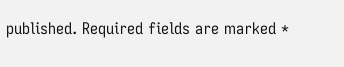published. Required fields are marked *